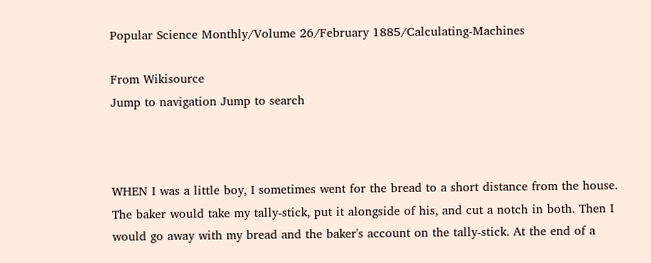Popular Science Monthly/Volume 26/February 1885/Calculating-Machines

From Wikisource
Jump to navigation Jump to search



WHEN I was a little boy, I sometimes went for the bread to a short distance from the house. The baker would take my tally-stick, put it alongside of his, and cut a notch in both. Then I would go away with my bread and the baker's account on the tally-stick. At the end of a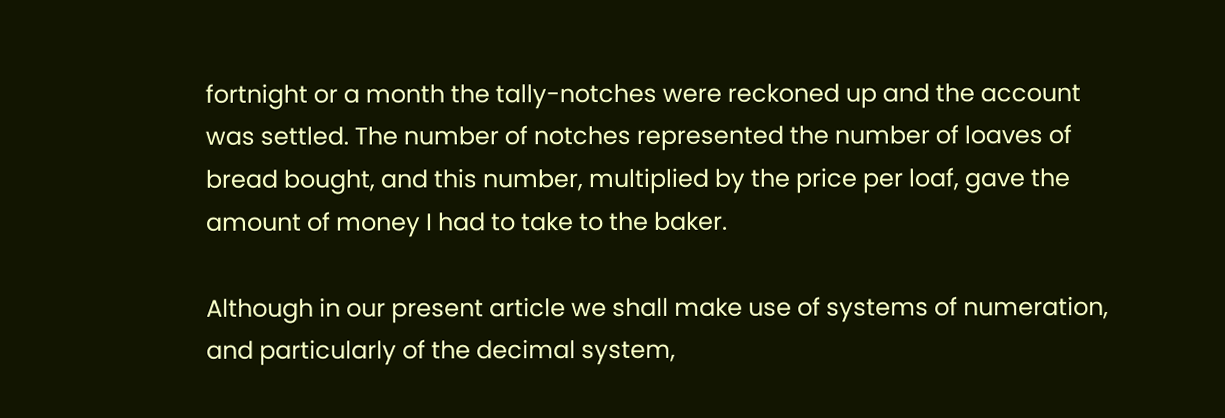fortnight or a month the tally-notches were reckoned up and the account was settled. The number of notches represented the number of loaves of bread bought, and this number, multiplied by the price per loaf, gave the amount of money I had to take to the baker.

Although in our present article we shall make use of systems of numeration, and particularly of the decimal system,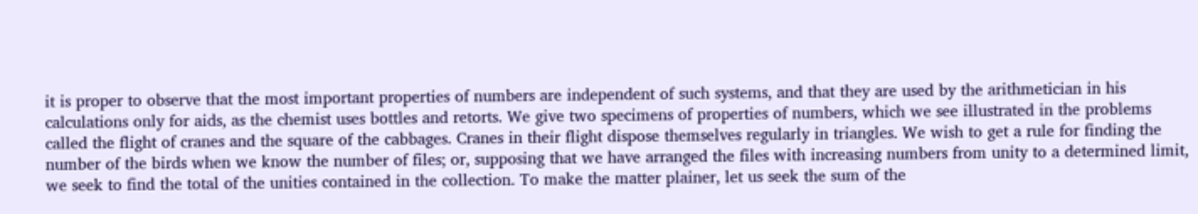it is proper to observe that the most important properties of numbers are independent of such systems, and that they are used by the arithmetician in his calculations only for aids, as the chemist uses bottles and retorts. We give two specimens of properties of numbers, which we see illustrated in the problems called the flight of cranes and the square of the cabbages. Cranes in their flight dispose themselves regularly in triangles. We wish to get a rule for finding the number of the birds when we know the number of files; or, supposing that we have arranged the files with increasing numbers from unity to a determined limit, we seek to find the total of the unities contained in the collection. To make the matter plainer, let us seek the sum of the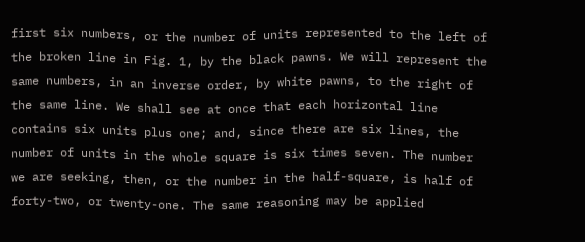first six numbers, or the number of units represented to the left of the broken line in Fig. 1, by the black pawns. We will represent the same numbers, in an inverse order, by white pawns, to the right of the same line. We shall see at once that each horizontal line contains six units plus one; and, since there are six lines, the number of units in the whole square is six times seven. The number we are seeking, then, or the number in the half-square, is half of forty-two, or twenty-one. The same reasoning may be applied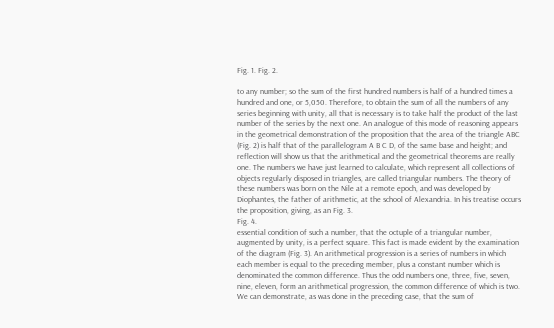Fig. 1. Fig. 2.

to any number; so the sum of the first hundred numbers is half of a hundred times a hundred and one, or 5,050. Therefore, to obtain the sum of all the numbers of any series beginning with unity, all that is necessary is to take half the product of the last number of the series by the next one. An analogue of this mode of reasoning appears in the geometrical demonstration of the proposition that the area of the triangle ABC (Fig. 2) is half that of the parallelogram A B C D, of the same base and height; and reflection will show us that the arithmetical and the geometrical theorems are really one. The numbers we have just learned to calculate, which represent all collections of objects regularly disposed in triangles, are called triangular numbers. The theory of these numbers was born on the Nile at a remote epoch, and was developed by Diophantes, the father of arithmetic, at the school of Alexandria. In his treatise occurs the proposition, giving, as an Fig. 3.
Fig. 4.
essential condition of such a number, that the octuple of a triangular number, augmented by unity, is a perfect square. This fact is made evident by the examination of the diagram (Fig. 3). An arithmetical progression is a series of numbers in which each member is equal to the preceding member, plus a constant number which is denominated the common difference. Thus the odd numbers one, three, five, seven, nine, eleven, form an arithmetical progression, the common difference of which is two. We can demonstrate, as was done in the preceding case, that the sum of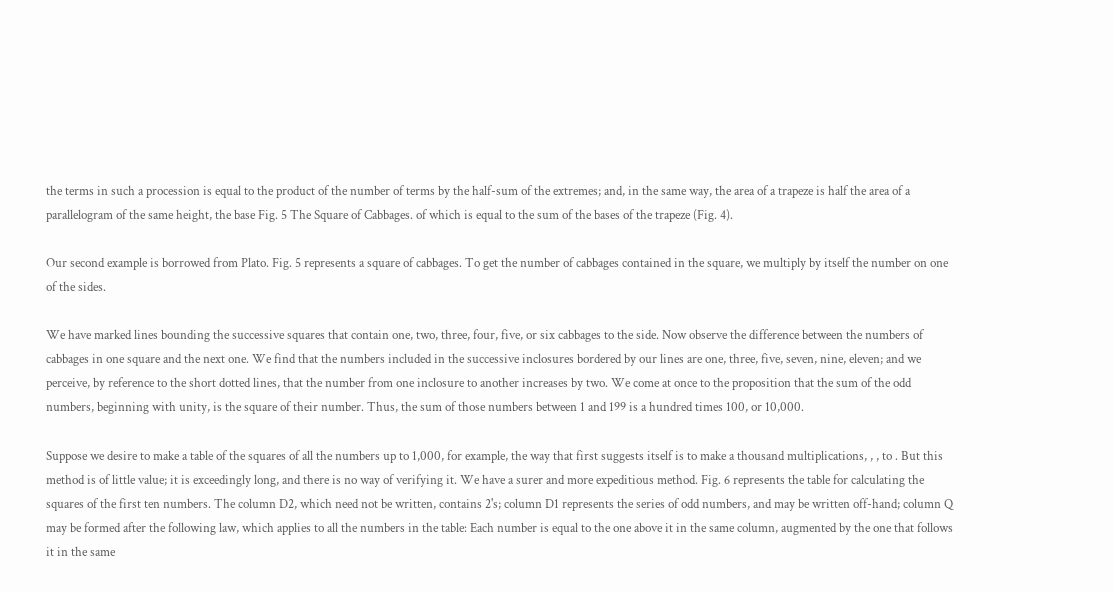the terms in such a procession is equal to the product of the number of terms by the half-sum of the extremes; and, in the same way, the area of a trapeze is half the area of a parallelogram of the same height, the base Fig. 5 The Square of Cabbages. of which is equal to the sum of the bases of the trapeze (Fig. 4).

Our second example is borrowed from Plato. Fig. 5 represents a square of cabbages. To get the number of cabbages contained in the square, we multiply by itself the number on one of the sides.

We have marked lines bounding the successive squares that contain one, two, three, four, five, or six cabbages to the side. Now observe the difference between the numbers of cabbages in one square and the next one. We find that the numbers included in the successive inclosures bordered by our lines are one, three, five, seven, nine, eleven; and we perceive, by reference to the short dotted lines, that the number from one inclosure to another increases by two. We come at once to the proposition that the sum of the odd numbers, beginning with unity, is the square of their number. Thus, the sum of those numbers between 1 and 199 is a hundred times 100, or 10,000.

Suppose we desire to make a table of the squares of all the numbers up to 1,000, for example, the way that first suggests itself is to make a thousand multiplications, , , to . But this method is of little value; it is exceedingly long, and there is no way of verifying it. We have a surer and more expeditious method. Fig. 6 represents the table for calculating the squares of the first ten numbers. The column D2, which need not be written, contains 2's; column D1 represents the series of odd numbers, and may be written off-hand; column Q may be formed after the following law, which applies to all the numbers in the table: Each number is equal to the one above it in the same column, augmented by the one that follows it in the same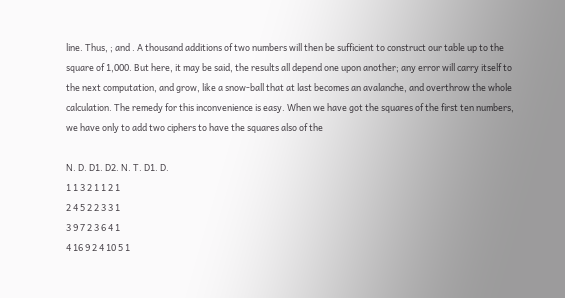line. Thus, ; and . A thousand additions of two numbers will then be sufficient to construct our table up to the square of 1,000. But here, it may be said, the results all depend one upon another; any error will carry itself to the next computation, and grow, like a snow-ball that at last becomes an avalanche, and overthrow the whole calculation. The remedy for this inconvenience is easy. When we have got the squares of the first ten numbers, we have only to add two ciphers to have the squares also of the

N. D. D1. D2. N. T. D1. D.
1 1 3 2 1 1 2 1
2 4 5 2 2 3 3 1
3 9 7 2 3 6 4 1
4 16 9 2 4 10 5 1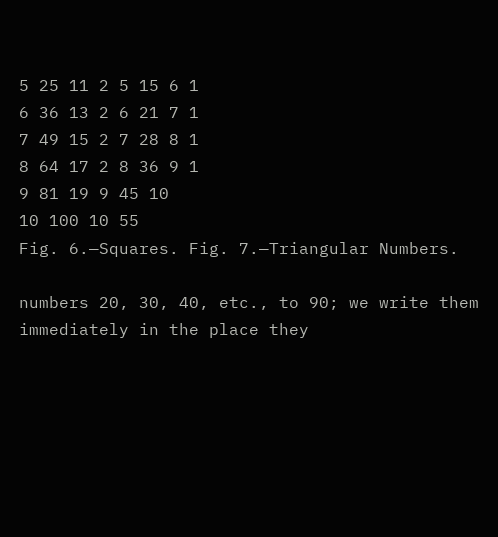5 25 11 2 5 15 6 1
6 36 13 2 6 21 7 1
7 49 15 2 7 28 8 1
8 64 17 2 8 36 9 1
9 81 19 9 45 10
10 100 10 55
Fig. 6.—Squares. Fig. 7.—Triangular Numbers.

numbers 20, 30, 40, etc., to 90; we write them immediately in the place they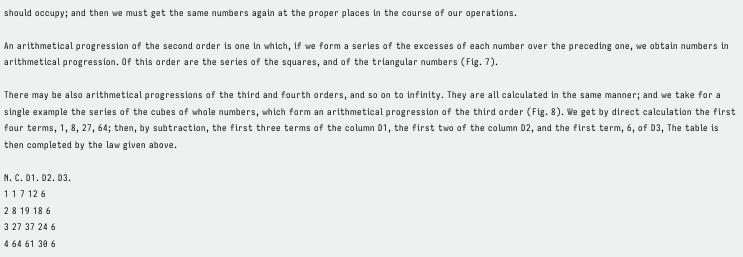should occupy; and then we must get the same numbers again at the proper places in the course of our operations.

An arithmetical progression of the second order is one in which, if we form a series of the excesses of each number over the preceding one, we obtain numbers in arithmetical progression. Of this order are the series of the squares, and of the triangular numbers (Fig. 7).

There may be also arithmetical progressions of the third and fourth orders, and so on to infinity. They are all calculated in the same manner; and we take for a single example the series of the cubes of whole numbers, which form an arithmetical progression of the third order (Fig. 8). We get by direct calculation the first four terms, 1, 8, 27, 64; then, by subtraction, the first three terms of the column D1, the first two of the column D2, and the first term, 6, of D3, The table is then completed by the law given above.

N. C. D1. D2. D3.
1 1 7 12 6
2 8 19 18 6
3 27 37 24 6
4 64 61 30 6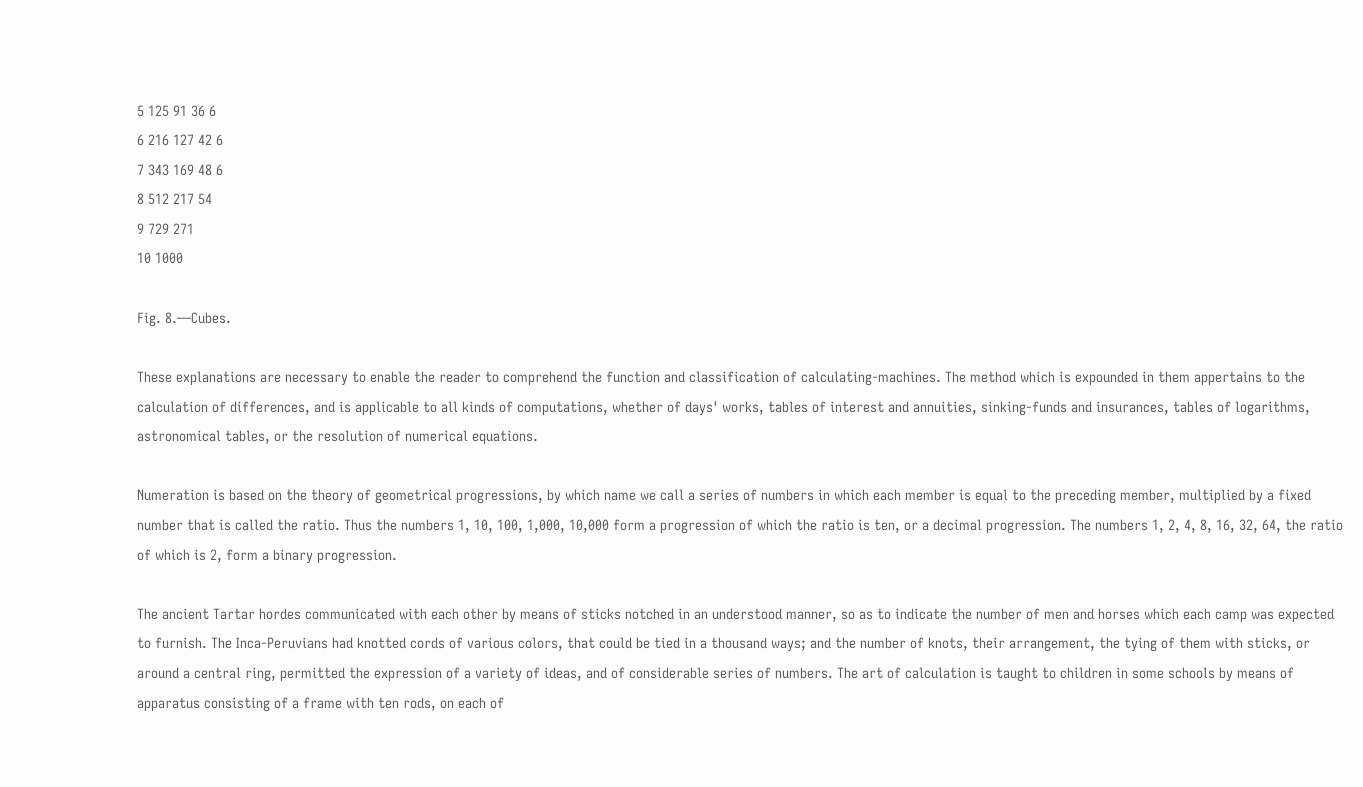5 125 91 36 6
6 216 127 42 6
7 343 169 48 6
8 512 217 54
9 729 271
10 1000

Fig. 8.—Cubes.

These explanations are necessary to enable the reader to comprehend the function and classification of calculating-machines. The method which is expounded in them appertains to the calculation of differences, and is applicable to all kinds of computations, whether of days' works, tables of interest and annuities, sinking-funds and insurances, tables of logarithms, astronomical tables, or the resolution of numerical equations.

Numeration is based on the theory of geometrical progressions, by which name we call a series of numbers in which each member is equal to the preceding member, multiplied by a fixed number that is called the ratio. Thus the numbers 1, 10, 100, 1,000, 10,000 form a progression of which the ratio is ten, or a decimal progression. The numbers 1, 2, 4, 8, 16, 32, 64, the ratio of which is 2, form a binary progression.

The ancient Tartar hordes communicated with each other by means of sticks notched in an understood manner, so as to indicate the number of men and horses which each camp was expected to furnish. The Inca-Peruvians had knotted cords of various colors, that could be tied in a thousand ways; and the number of knots, their arrangement, the tying of them with sticks, or around a central ring, permitted the expression of a variety of ideas, and of considerable series of numbers. The art of calculation is taught to children in some schools by means of apparatus consisting of a frame with ten rods, on each of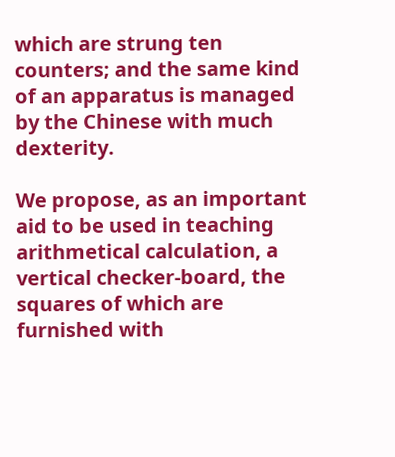which are strung ten counters; and the same kind of an apparatus is managed by the Chinese with much dexterity.

We propose, as an important aid to be used in teaching arithmetical calculation, a vertical checker-board, the squares of which are furnished with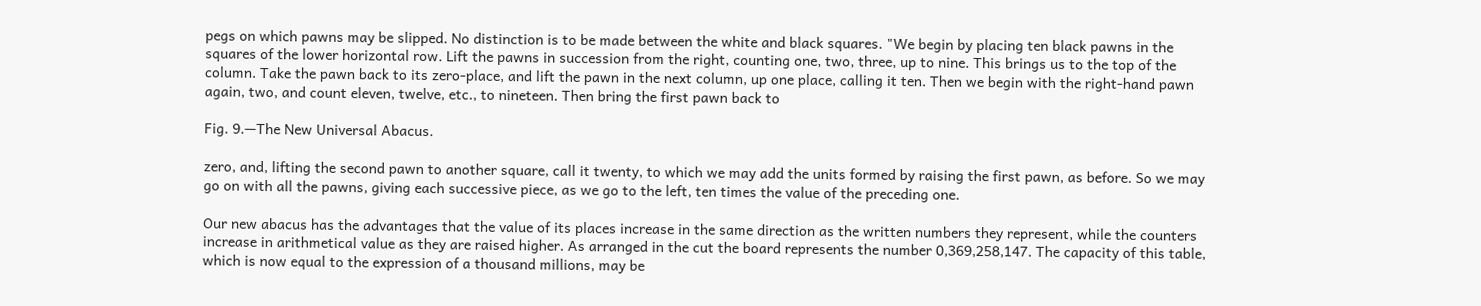pegs on which pawns may be slipped. No distinction is to be made between the white and black squares. "We begin by placing ten black pawns in the squares of the lower horizontal row. Lift the pawns in succession from the right, counting one, two, three, up to nine. This brings us to the top of the column. Take the pawn back to its zero-place, and lift the pawn in the next column, up one place, calling it ten. Then we begin with the right-hand pawn again, two, and count eleven, twelve, etc., to nineteen. Then bring the first pawn back to

Fig. 9.—The New Universal Abacus.

zero, and, lifting the second pawn to another square, call it twenty, to which we may add the units formed by raising the first pawn, as before. So we may go on with all the pawns, giving each successive piece, as we go to the left, ten times the value of the preceding one.

Our new abacus has the advantages that the value of its places increase in the same direction as the written numbers they represent, while the counters increase in arithmetical value as they are raised higher. As arranged in the cut the board represents the number 0,369,258,147. The capacity of this table, which is now equal to the expression of a thousand millions, may be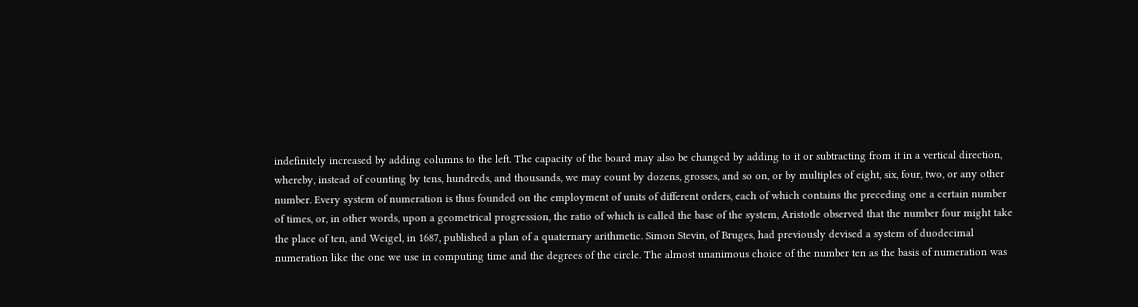indefinitely increased by adding columns to the left. The capacity of the board may also be changed by adding to it or subtracting from it in a vertical direction, whereby, instead of counting by tens, hundreds, and thousands, we may count by dozens, grosses, and so on, or by multiples of eight, six, four, two, or any other number. Every system of numeration is thus founded on the employment of units of different orders, each of which contains the preceding one a certain number of times, or, in other words, upon a geometrical progression, the ratio of which is called the base of the system, Aristotle observed that the number four might take the place of ten, and Weigel, in 1687, published a plan of a quaternary arithmetic. Simon Stevin, of Bruges, had previously devised a system of duodecimal numeration like the one we use in computing time and the degrees of the circle. The almost unanimous choice of the number ten as the basis of numeration was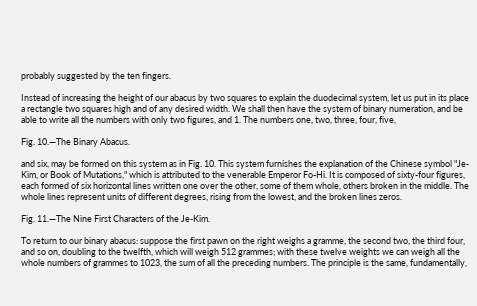probably suggested by the ten fingers.

Instead of increasing the height of our abacus by two squares to explain the duodecimal system, let us put in its place a rectangle two squares high and of any desired width. We shall then have the system of binary numeration, and be able to write all the numbers with only two figures, and 1. The numbers one, two, three, four, five,

Fig. 10.—The Binary Abacus.

and six, may be formed on this system as in Fig. 10. This system furnishes the explanation of the Chinese symbol "Je-Kim, or Book of Mutations," which is attributed to the venerable Emperor Fo-Hi. It is composed of sixty-four figures, each formed of six horizontal lines written one over the other, some of them whole, others broken in the middle. The whole lines represent units of different degrees, rising from the lowest, and the broken lines zeros.

Fig. 11.—The Nine First Characters of the Je-Kim.

To return to our binary abacus: suppose the first pawn on the right weighs a gramme, the second two, the third four, and so on, doubling to the twelfth, which will weigh 512 grammes; with these twelve weights we can weigh all the whole numbers of grammes to 1023, the sum of all the preceding numbers. The principle is the same, fundamentally,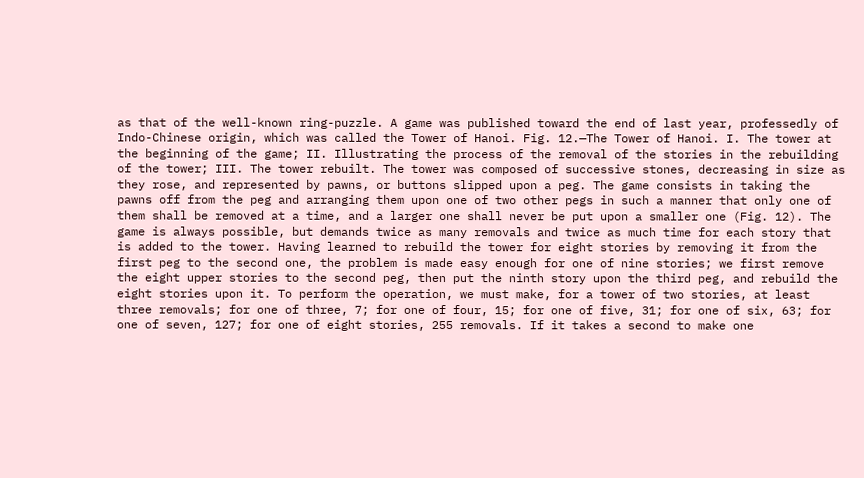as that of the well-known ring-puzzle. A game was published toward the end of last year, professedly of Indo-Chinese origin, which was called the Tower of Hanoi. Fig. 12.—The Tower of Hanoi. I. The tower at the beginning of the game; II. Illustrating the process of the removal of the stories in the rebuilding of the tower; III. The tower rebuilt. The tower was composed of successive stones, decreasing in size as they rose, and represented by pawns, or buttons slipped upon a peg. The game consists in taking the pawns off from the peg and arranging them upon one of two other pegs in such a manner that only one of them shall be removed at a time, and a larger one shall never be put upon a smaller one (Fig. 12). The game is always possible, but demands twice as many removals and twice as much time for each story that is added to the tower. Having learned to rebuild the tower for eight stories by removing it from the first peg to the second one, the problem is made easy enough for one of nine stories; we first remove the eight upper stories to the second peg, then put the ninth story upon the third peg, and rebuild the eight stories upon it. To perform the operation, we must make, for a tower of two stories, at least three removals; for one of three, 7; for one of four, 15; for one of five, 31; for one of six, 63; for one of seven, 127; for one of eight stories, 255 removals. If it takes a second to make one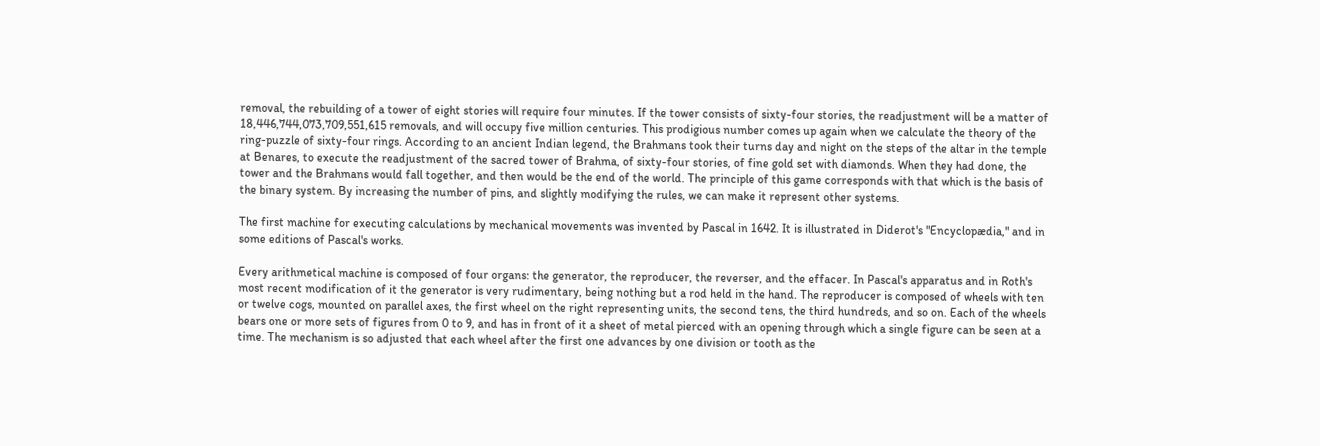removal, the rebuilding of a tower of eight stories will require four minutes. If the tower consists of sixty-four stories, the readjustment will be a matter of 18,446,744,073,709,551,615 removals, and will occupy five million centuries. This prodigious number comes up again when we calculate the theory of the ring-puzzle of sixty-four rings. According to an ancient Indian legend, the Brahmans took their turns day and night on the steps of the altar in the temple at Benares, to execute the readjustment of the sacred tower of Brahma, of sixty-four stories, of fine gold set with diamonds. When they had done, the tower and the Brahmans would fall together, and then would be the end of the world. The principle of this game corresponds with that which is the basis of the binary system. By increasing the number of pins, and slightly modifying the rules, we can make it represent other systems.

The first machine for executing calculations by mechanical movements was invented by Pascal in 1642. It is illustrated in Diderot's "Encyclopædia," and in some editions of Pascal's works.

Every arithmetical machine is composed of four organs: the generator, the reproducer, the reverser, and the effacer. In Pascal's apparatus and in Roth's most recent modification of it the generator is very rudimentary, being nothing but a rod held in the hand. The reproducer is composed of wheels with ten or twelve cogs, mounted on parallel axes, the first wheel on the right representing units, the second tens, the third hundreds, and so on. Each of the wheels bears one or more sets of figures from 0 to 9, and has in front of it a sheet of metal pierced with an opening through which a single figure can be seen at a time. The mechanism is so adjusted that each wheel after the first one advances by one division or tooth as the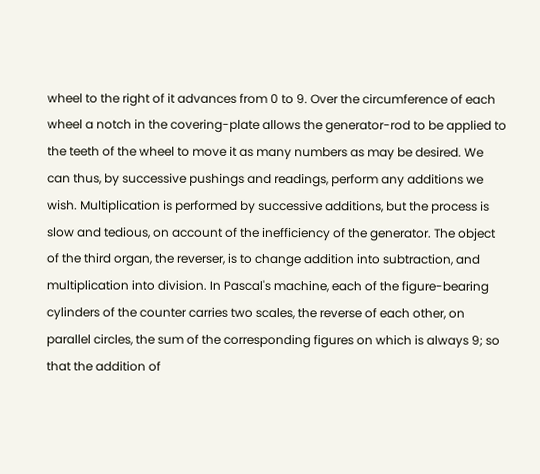wheel to the right of it advances from 0 to 9. Over the circumference of each wheel a notch in the covering-plate allows the generator-rod to be applied to the teeth of the wheel to move it as many numbers as may be desired. We can thus, by successive pushings and readings, perform any additions we wish. Multiplication is performed by successive additions, but the process is slow and tedious, on account of the inefficiency of the generator. The object of the third organ, the reverser, is to change addition into subtraction, and multiplication into division. In Pascal's machine, each of the figure-bearing cylinders of the counter carries two scales, the reverse of each other, on parallel circles, the sum of the corresponding figures on which is always 9; so that the addition of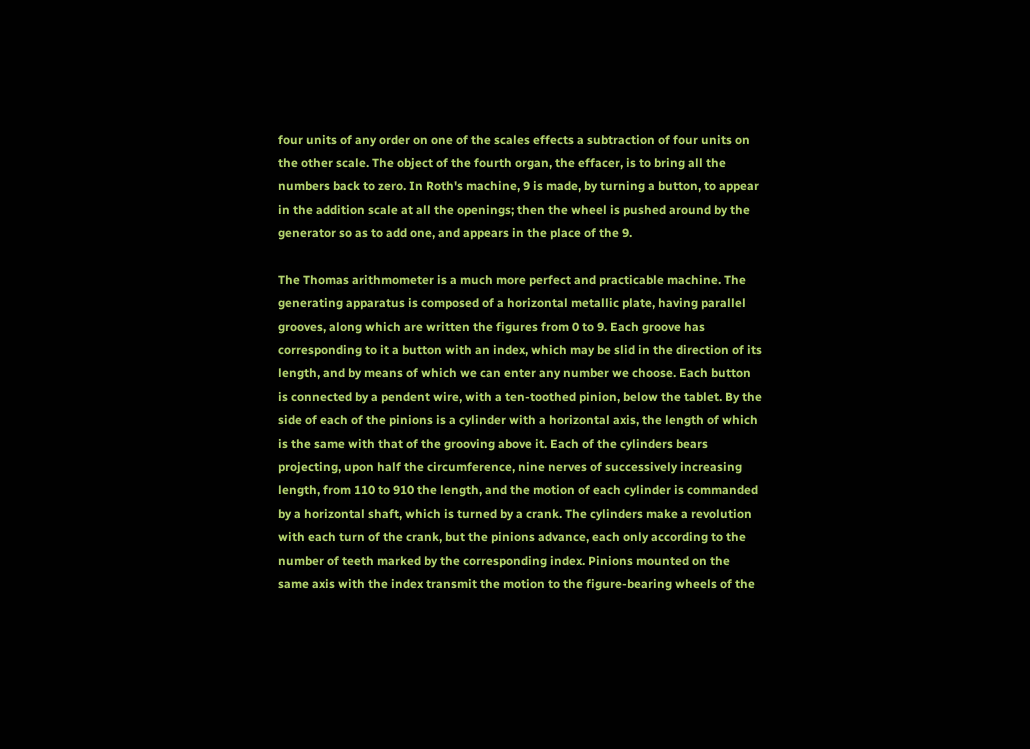four units of any order on one of the scales effects a subtraction of four units on the other scale. The object of the fourth organ, the effacer, is to bring all the numbers back to zero. In Roth's machine, 9 is made, by turning a button, to appear in the addition scale at all the openings; then the wheel is pushed around by the generator so as to add one, and appears in the place of the 9.

The Thomas arithmometer is a much more perfect and practicable machine. The generating apparatus is composed of a horizontal metallic plate, having parallel grooves, along which are written the figures from 0 to 9. Each groove has corresponding to it a button with an index, which may be slid in the direction of its length, and by means of which we can enter any number we choose. Each button is connected by a pendent wire, with a ten-toothed pinion, below the tablet. By the side of each of the pinions is a cylinder with a horizontal axis, the length of which is the same with that of the grooving above it. Each of the cylinders bears projecting, upon half the circumference, nine nerves of successively increasing length, from 110 to 910 the length, and the motion of each cylinder is commanded by a horizontal shaft, which is turned by a crank. The cylinders make a revolution with each turn of the crank, but the pinions advance, each only according to the number of teeth marked by the corresponding index. Pinions mounted on the same axis with the index transmit the motion to the figure-bearing wheels of the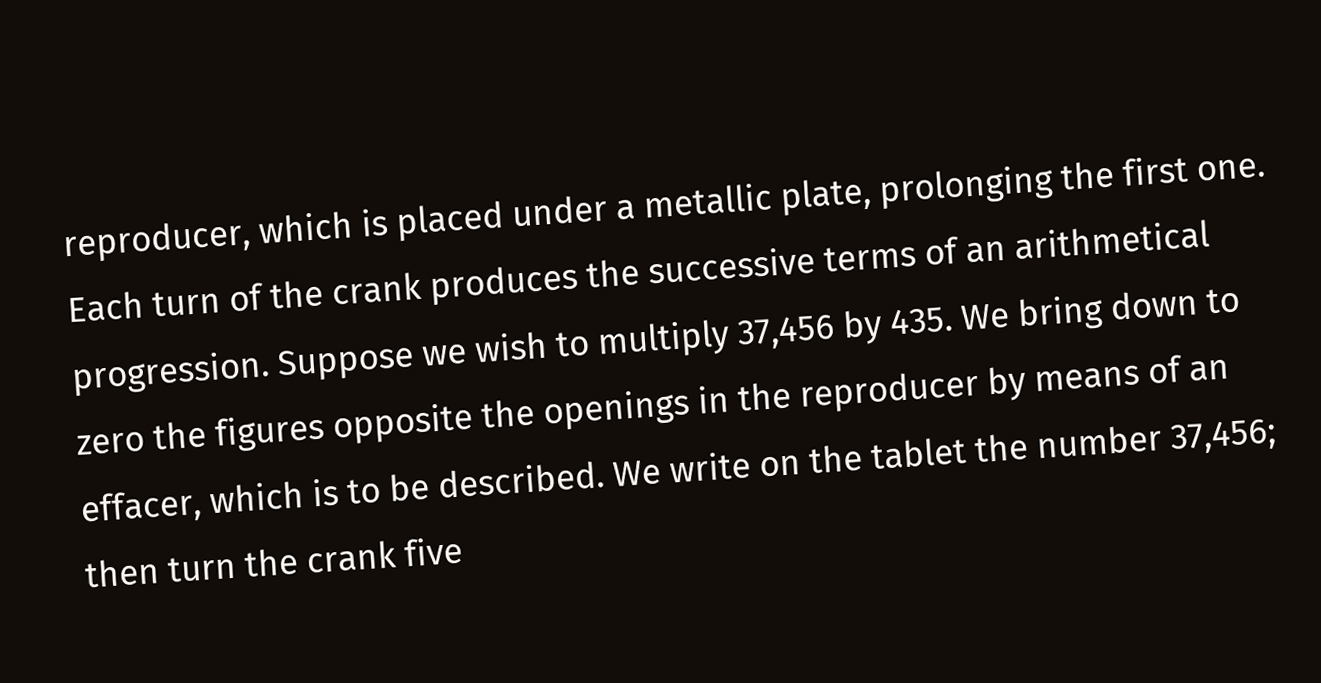reproducer, which is placed under a metallic plate, prolonging the first one. Each turn of the crank produces the successive terms of an arithmetical progression. Suppose we wish to multiply 37,456 by 435. We bring down to zero the figures opposite the openings in the reproducer by means of an effacer, which is to be described. We write on the tablet the number 37,456; then turn the crank five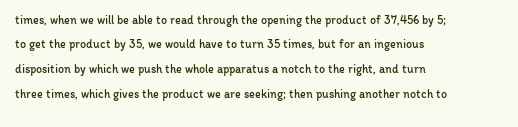times, when we will be able to read through the opening the product of 37,456 by 5; to get the product by 35, we would have to turn 35 times, but for an ingenious disposition by which we push the whole apparatus a notch to the right, and turn three times, which gives the product we are seeking; then pushing another notch to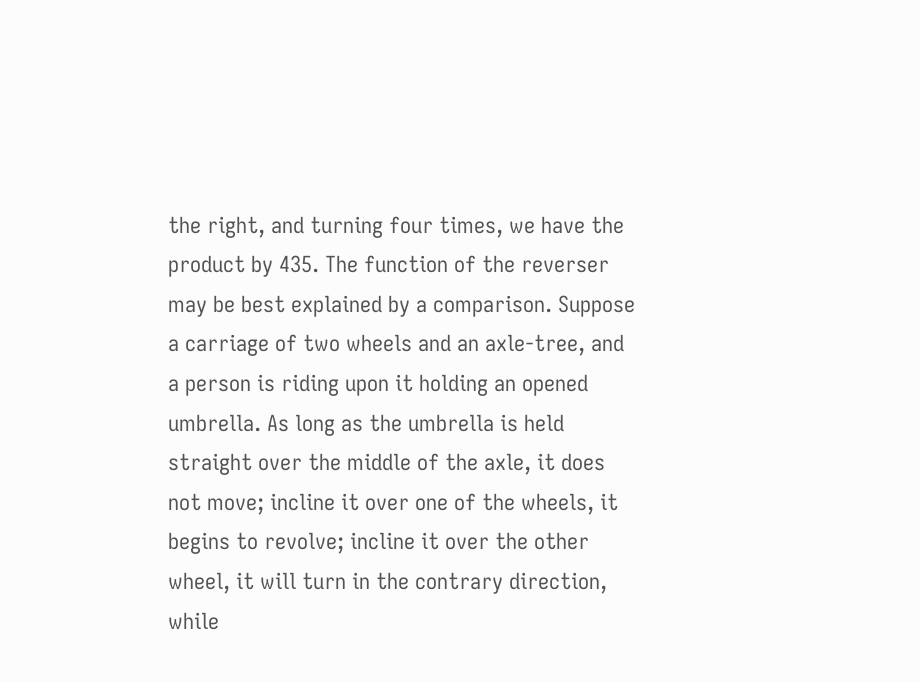the right, and turning four times, we have the product by 435. The function of the reverser may be best explained by a comparison. Suppose a carriage of two wheels and an axle-tree, and a person is riding upon it holding an opened umbrella. As long as the umbrella is held straight over the middle of the axle, it does not move; incline it over one of the wheels, it begins to revolve; incline it over the other wheel, it will turn in the contrary direction, while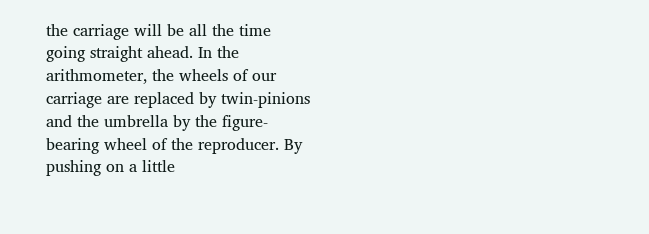the carriage will be all the time going straight ahead. In the arithmometer, the wheels of our carriage are replaced by twin-pinions and the umbrella by the figure-bearing wheel of the reproducer. By pushing on a little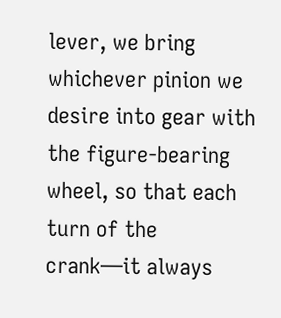lever, we bring whichever pinion we desire into gear with the figure-bearing wheel, so that each turn of the crank—it always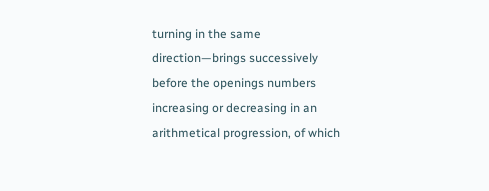turning in the same direction—brings successively before the openings numbers increasing or decreasing in an arithmetical progression, of which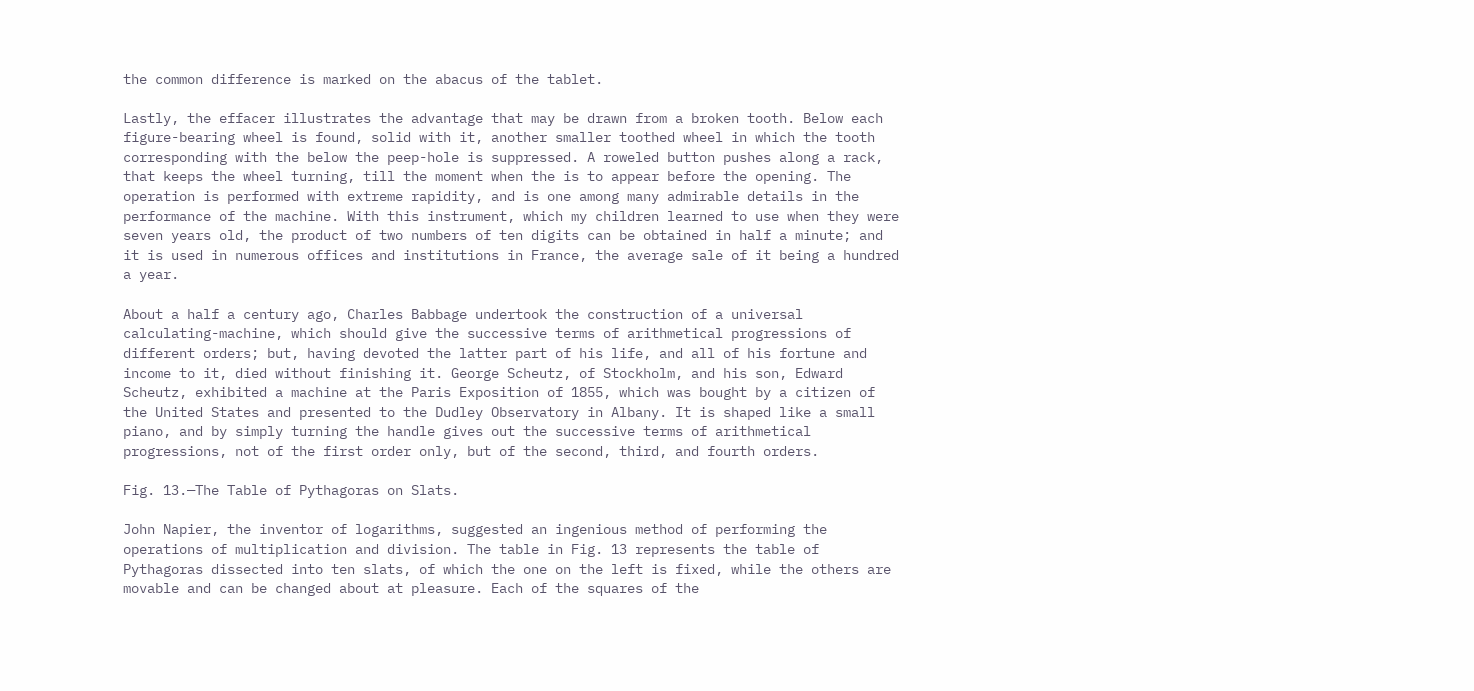the common difference is marked on the abacus of the tablet.

Lastly, the effacer illustrates the advantage that may be drawn from a broken tooth. Below each figure-bearing wheel is found, solid with it, another smaller toothed wheel in which the tooth corresponding with the below the peep-hole is suppressed. A roweled button pushes along a rack, that keeps the wheel turning, till the moment when the is to appear before the opening. The operation is performed with extreme rapidity, and is one among many admirable details in the performance of the machine. With this instrument, which my children learned to use when they were seven years old, the product of two numbers of ten digits can be obtained in half a minute; and it is used in numerous offices and institutions in France, the average sale of it being a hundred a year.

About a half a century ago, Charles Babbage undertook the construction of a universal calculating-machine, which should give the successive terms of arithmetical progressions of different orders; but, having devoted the latter part of his life, and all of his fortune and income to it, died without finishing it. George Scheutz, of Stockholm, and his son, Edward Scheutz, exhibited a machine at the Paris Exposition of 1855, which was bought by a citizen of the United States and presented to the Dudley Observatory in Albany. It is shaped like a small piano, and by simply turning the handle gives out the successive terms of arithmetical progressions, not of the first order only, but of the second, third, and fourth orders.

Fig. 13.—The Table of Pythagoras on Slats.

John Napier, the inventor of logarithms, suggested an ingenious method of performing the operations of multiplication and division. The table in Fig. 13 represents the table of Pythagoras dissected into ten slats, of which the one on the left is fixed, while the others are movable and can be changed about at pleasure. Each of the squares of the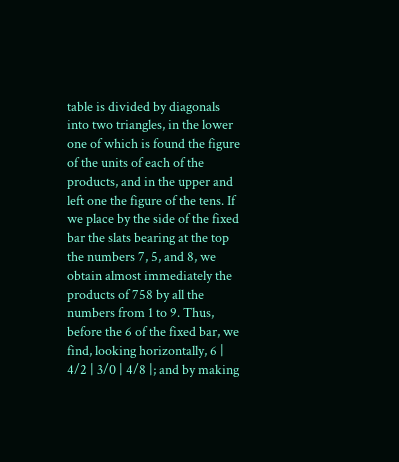table is divided by diagonals into two triangles, in the lower one of which is found the figure of the units of each of the products, and in the upper and left one the figure of the tens. If we place by the side of the fixed bar the slats bearing at the top the numbers 7, 5, and 8, we obtain almost immediately the products of 758 by all the numbers from 1 to 9. Thus, before the 6 of the fixed bar, we find, looking horizontally, 6 | 4/2 | 3/0 | 4/8 |; and by making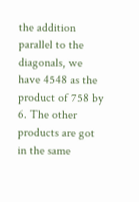the addition parallel to the diagonals, we have 4548 as the product of 758 by 6. The other products are got in the same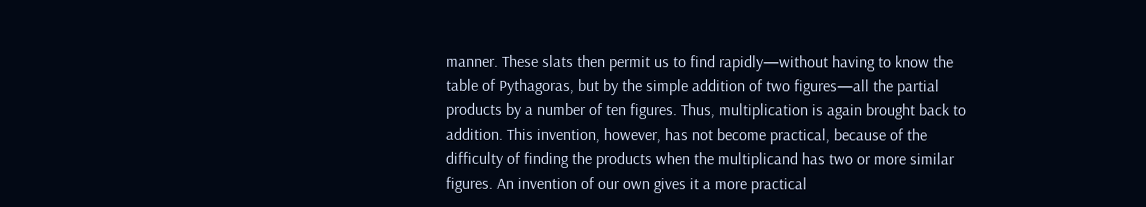manner. These slats then permit us to find rapidly—without having to know the table of Pythagoras, but by the simple addition of two figures—all the partial products by a number of ten figures. Thus, multiplication is again brought back to addition. This invention, however, has not become practical, because of the difficulty of finding the products when the multiplicand has two or more similar figures. An invention of our own gives it a more practical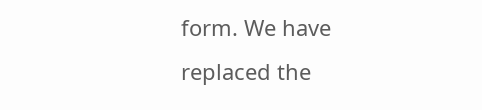form. We have replaced the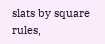slats by square rules,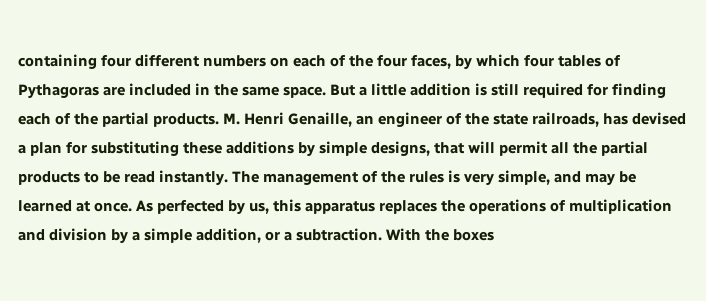containing four different numbers on each of the four faces, by which four tables of Pythagoras are included in the same space. But a little addition is still required for finding each of the partial products. M. Henri Genaille, an engineer of the state railroads, has devised a plan for substituting these additions by simple designs, that will permit all the partial products to be read instantly. The management of the rules is very simple, and may be learned at once. As perfected by us, this apparatus replaces the operations of multiplication and division by a simple addition, or a subtraction. With the boxes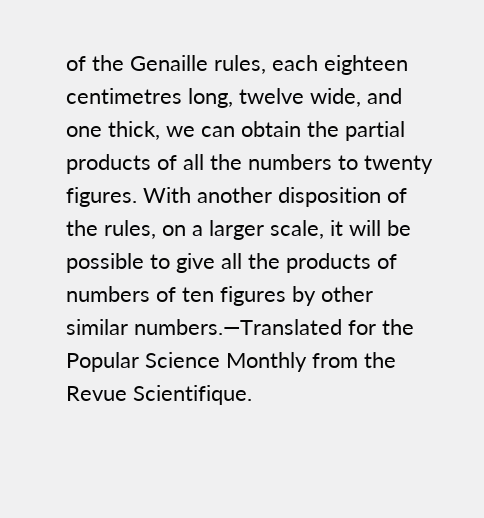of the Genaille rules, each eighteen centimetres long, twelve wide, and one thick, we can obtain the partial products of all the numbers to twenty figures. With another disposition of the rules, on a larger scale, it will be possible to give all the products of numbers of ten figures by other similar numbers.—Translated for the Popular Science Monthly from the Revue Scientifique.